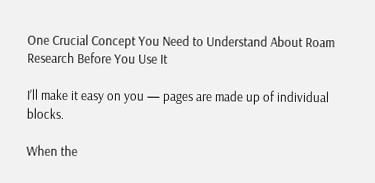One Crucial Concept You Need to Understand About Roam Research Before You Use It

I’ll make it easy on you — pages are made up of individual blocks.

When the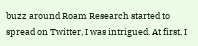buzz around Roam Research started to spread on Twitter, I was intrigued. At first, I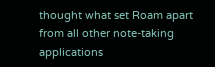thought what set Roam apart from all other note-taking applications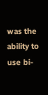was the ability to use bi-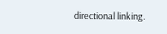directional linking.